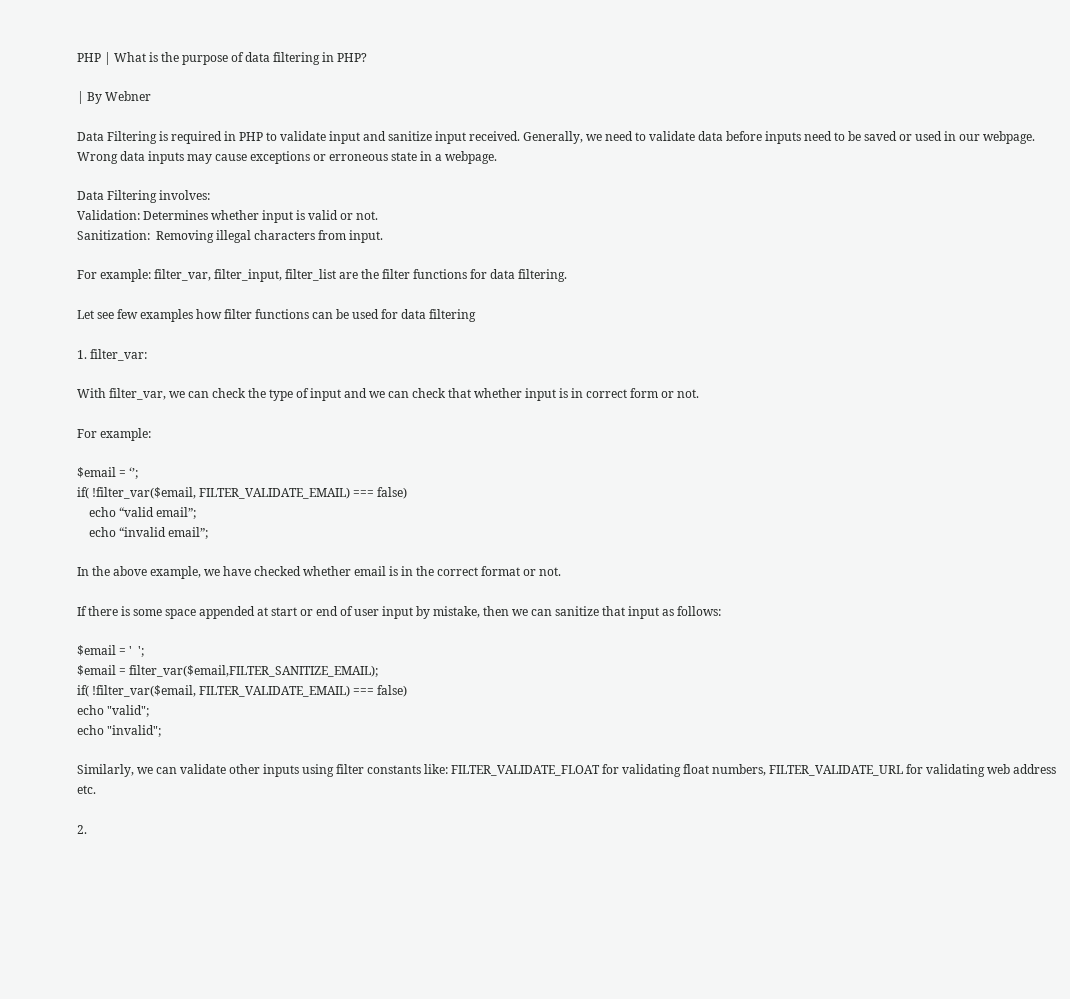PHP | What is the purpose of data filtering in PHP?

| By Webner

Data Filtering is required in PHP to validate input and sanitize input received. Generally, we need to validate data before inputs need to be saved or used in our webpage. Wrong data inputs may cause exceptions or erroneous state in a webpage.

Data Filtering involves:
Validation: Determines whether input is valid or not.
Sanitization:  Removing illegal characters from input.

For example: filter_var, filter_input, filter_list are the filter functions for data filtering.

Let see few examples how filter functions can be used for data filtering

1. filter_var:

With filter_var, we can check the type of input and we can check that whether input is in correct form or not.

For example:

$email = ‘’;
if( !filter_var($email, FILTER_VALIDATE_EMAIL) === false)
    echo “valid email”;
    echo “invalid email”;

In the above example, we have checked whether email is in the correct format or not.

If there is some space appended at start or end of user input by mistake, then we can sanitize that input as follows:

$email = '  ';
$email = filter_var($email,FILTER_SANITIZE_EMAIL);
if( !filter_var($email, FILTER_VALIDATE_EMAIL) === false)
echo "valid";
echo "invalid";

Similarly, we can validate other inputs using filter constants like: FILTER_VALIDATE_FLOAT for validating float numbers, FILTER_VALIDATE_URL for validating web address etc.

2.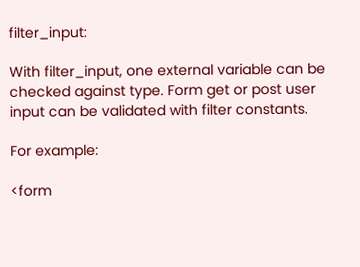filter_input:

With filter_input, one external variable can be checked against type. Form get or post user input can be validated with filter constants.

For example:

<form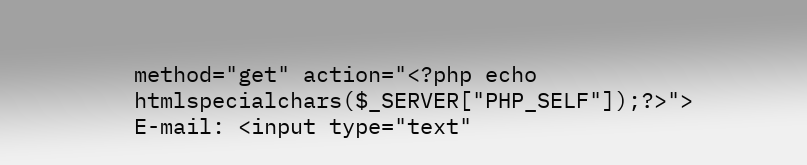method="get" action="<?php echo htmlspecialchars($_SERVER["PHP_SELF"]);?>">
E-mail: <input type="text"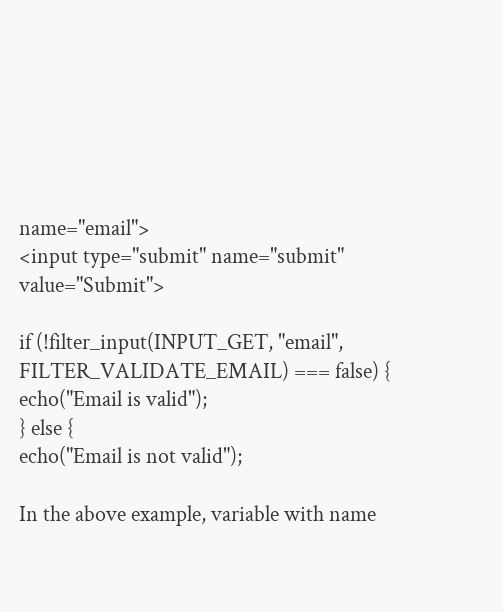name="email">
<input type="submit" name="submit" value="Submit">

if (!filter_input(INPUT_GET, "email", FILTER_VALIDATE_EMAIL) === false) {
echo("Email is valid");
} else {
echo("Email is not valid");

In the above example, variable with name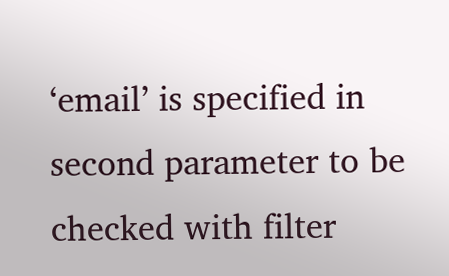‘email’ is specified in second parameter to be checked with filter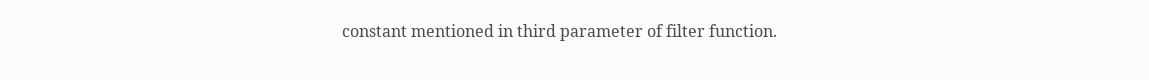constant mentioned in third parameter of filter function.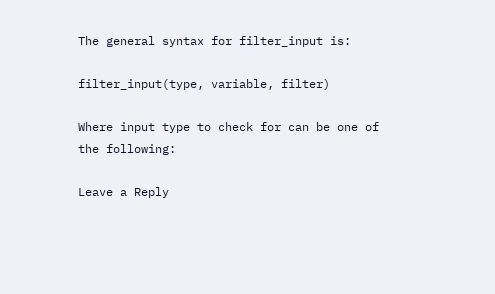The general syntax for filter_input is:

filter_input(type, variable, filter)

Where input type to check for can be one of the following:

Leave a Reply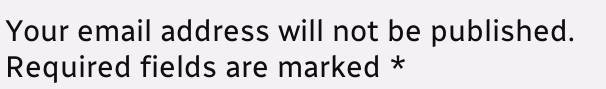Your email address will not be published. Required fields are marked *